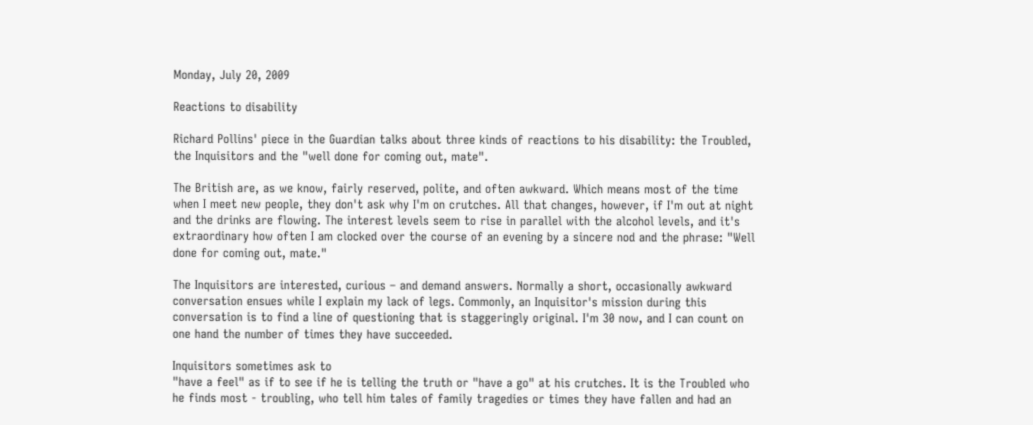Monday, July 20, 2009

Reactions to disability

Richard Pollins' piece in the Guardian talks about three kinds of reactions to his disability: the Troubled, the Inquisitors and the "well done for coming out, mate".

The British are, as we know, fairly reserved, polite, and often awkward. Which means most of the time when I meet new people, they don't ask why I'm on crutches. All that changes, however, if I'm out at night and the drinks are flowing. The interest levels seem to rise in parallel with the alcohol levels, and it's extraordinary how often I am clocked over the course of an evening by a sincere nod and the phrase: "Well done for coming out, mate."

The Inquisitors are interested, curious – and demand answers. Normally a short, occasionally awkward conversation ensues while I explain my lack of legs. Commonly, an Inquisitor's mission during this conversation is to find a line of questioning that is staggeringly original. I'm 30 now, and I can count on one hand the number of times they have succeeded.

Inquisitors sometimes ask to
"have a feel" as if to see if he is telling the truth or "have a go" at his crutches. It is the Troubled who he finds most - troubling, who tell him tales of family tragedies or times they have fallen and had an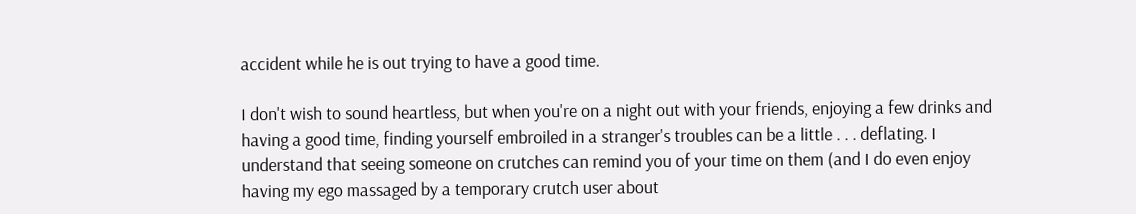accident while he is out trying to have a good time.

I don't wish to sound heartless, but when you're on a night out with your friends, enjoying a few drinks and having a good time, finding yourself embroiled in a stranger's troubles can be a little . . . deflating. I understand that seeing someone on crutches can remind you of your time on them (and I do even enjoy having my ego massaged by a temporary crutch user about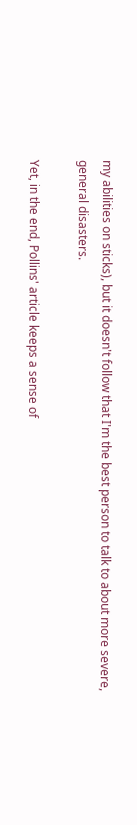my abilities on sticks), but it doesn't follow that I'm the best person to talk to about more severe, general disasters.

Yet, in the end, Pollins' article keeps a sense of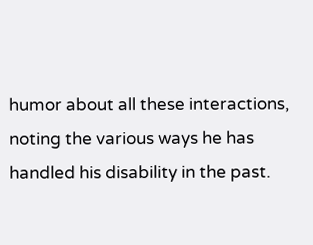humor about all these interactions, noting the various ways he has handled his disability in the past.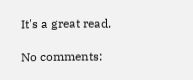It's a great read.

No comments: